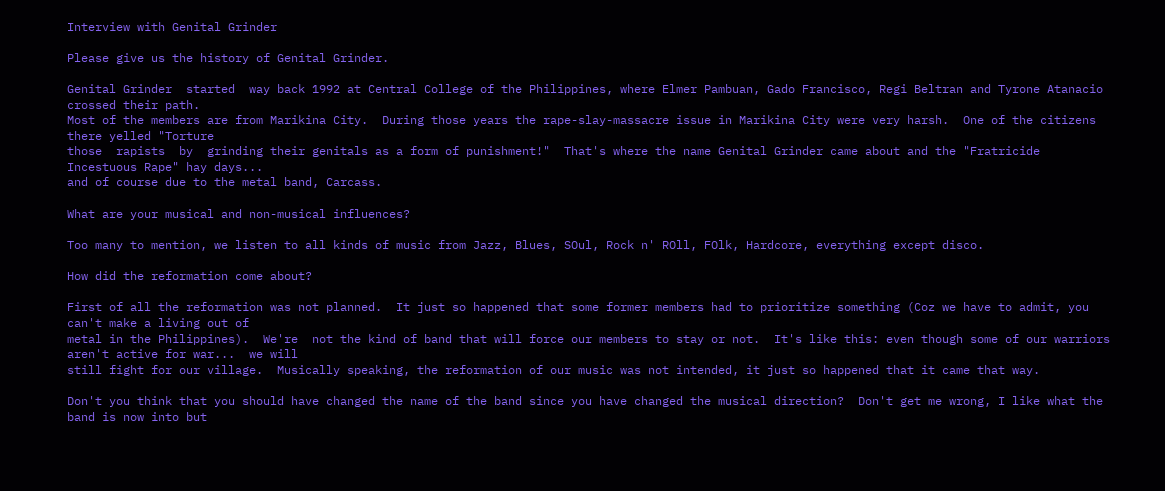Interview with Genital Grinder

Please give us the history of Genital Grinder.

Genital Grinder  started  way back 1992 at Central College of the Philippines, where Elmer Pambuan, Gado Francisco, Regi Beltran and Tyrone Atanacio crossed their path.
Most of the members are from Marikina City.  During those years the rape-slay-massacre issue in Marikina City were very harsh.  One of the citizens there yelled "Torture
those  rapists  by  grinding their genitals as a form of punishment!"  That's where the name Genital Grinder came about and the "Fratricide Incestuous Rape" hay days...
and of course due to the metal band, Carcass.

What are your musical and non-musical influences?

Too many to mention, we listen to all kinds of music from Jazz, Blues, SOul, Rock n' ROll, FOlk, Hardcore, everything except disco.

How did the reformation come about?

First of all the reformation was not planned.  It just so happened that some former members had to prioritize something (Coz we have to admit, you can't make a living out of
metal in the Philippines).  We're  not the kind of band that will force our members to stay or not.  It's like this: even though some of our warriors aren't active for war...  we will
still fight for our village.  Musically speaking, the reformation of our music was not intended, it just so happened that it came that way.

Don't you think that you should have changed the name of the band since you have changed the musical direction?  Don't get me wrong, I like what the band is now into but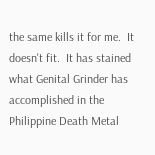the same kills it for me.  It doesn't fit.  It has stained what Genital Grinder has accomplished in the Philippine Death Metal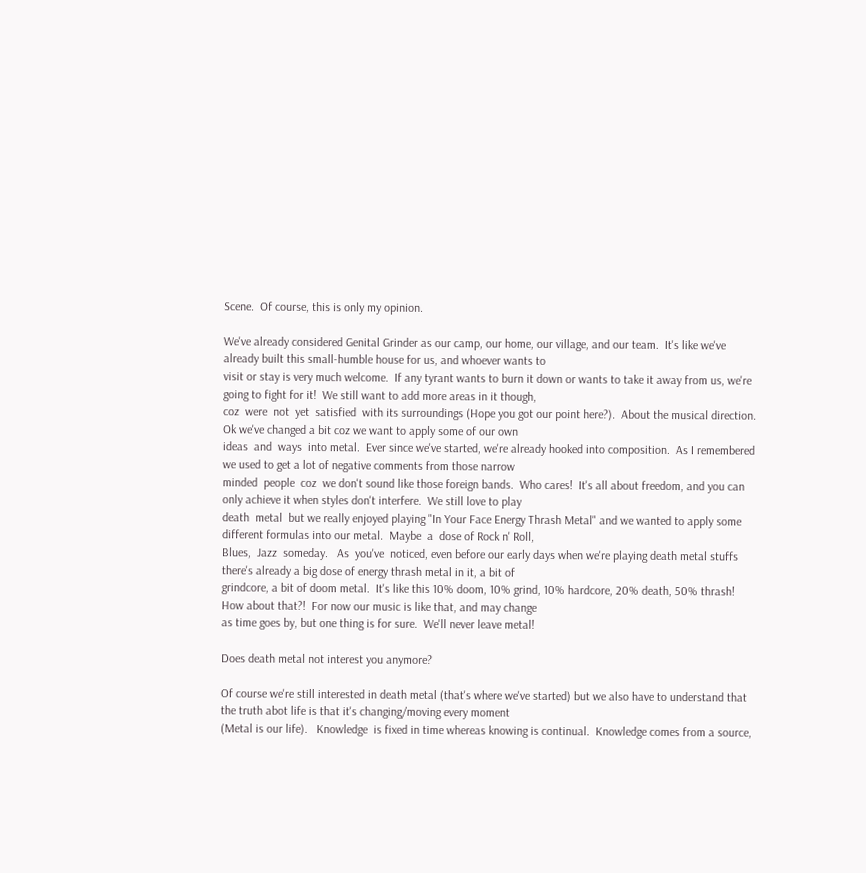Scene.  Of course, this is only my opinion.

We've already considered Genital Grinder as our camp, our home, our village, and our team.  It's like we've already built this small-humble house for us, and whoever wants to
visit or stay is very much welcome.  If any tyrant wants to burn it down or wants to take it away from us, we're going to fight for it!  We still want to add more areas in it though,
coz  were  not  yet  satisfied  with its surroundings (Hope you got our point here?).  About the musical direction.  Ok we've changed a bit coz we want to apply some of our own
ideas  and  ways  into metal.  Ever since we've started, we're already hooked into composition.  As I remembered we used to get a lot of negative comments from those narrow
minded  people  coz  we don't sound like those foreign bands.  Who cares!  It's all about freedom, and you can only achieve it when styles don't interfere.  We still love to play
death  metal  but we really enjoyed playing "In Your Face Energy Thrash Metal" and we wanted to apply some different formulas into our metal.  Maybe  a  dose of Rock n' Roll,
Blues,  Jazz  someday.   As  you've  noticed, even before our early days when we're playing death metal stuffs there's already a big dose of energy thrash metal in it, a bit of
grindcore, a bit of doom metal.  It's like this 10% doom, 10% grind, 10% hardcore, 20% death, 50% thrash!  How about that?!  For now our music is like that, and may change
as time goes by, but one thing is for sure.  We'll never leave metal!

Does death metal not interest you anymore?

Of course we're still interested in death metal (that's where we've started) but we also have to understand that the truth abot life is that it's changing/moving every moment
(Metal is our life).   Knowledge  is fixed in time whereas knowing is continual.  Knowledge comes from a source,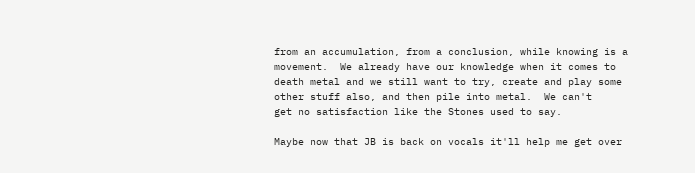from an accumulation, from a conclusion, while knowing is a
movement.  We already have our knowledge when it comes to death metal and we still want to try, create and play some other stuff also, and then pile into metal.  We can't
get no satisfaction like the Stones used to say.

Maybe now that JB is back on vocals it'll help me get over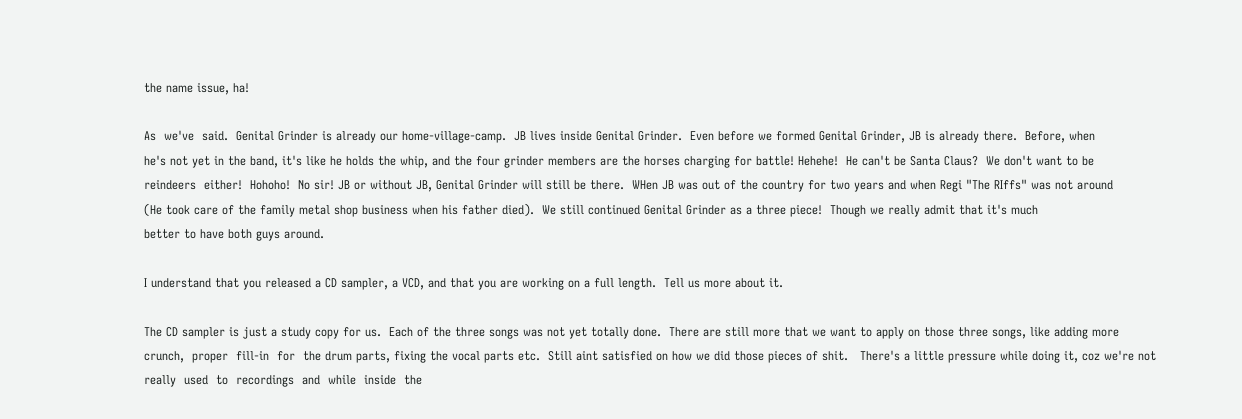the name issue, ha!

As  we've  said.  Genital Grinder is already our home-village-camp.  JB lives inside Genital Grinder.  Even before we formed Genital Grinder, JB is already there.  Before, when
he's not yet in the band, it's like he holds the whip, and the four grinder members are the horses charging for battle! Hehehe!  He can't be Santa Claus?  We don't want to be
reindeers  either!  Hohoho!  No sir! JB or without JB, Genital Grinder will still be there.  WHen JB was out of the country for two years and when Regi "The RIffs" was not around
(He took care of the family metal shop business when his father died).  We still continued Genital Grinder as a three piece!  Though we really admit that it's much
better to have both guys around.

I understand that you released a CD sampler, a VCD, and that you are working on a full length.  Tell us more about it.

The CD sampler is just a study copy for us.  Each of the three songs was not yet totally done.  There are still more that we want to apply on those three songs, like adding more
crunch,  proper  fill-in  for  the drum parts, fixing the vocal parts etc.  Still aint satisfied on how we did those pieces of shit.   There's a little pressure while doing it, coz we're not
really  used  to  recordings  and  while  inside  the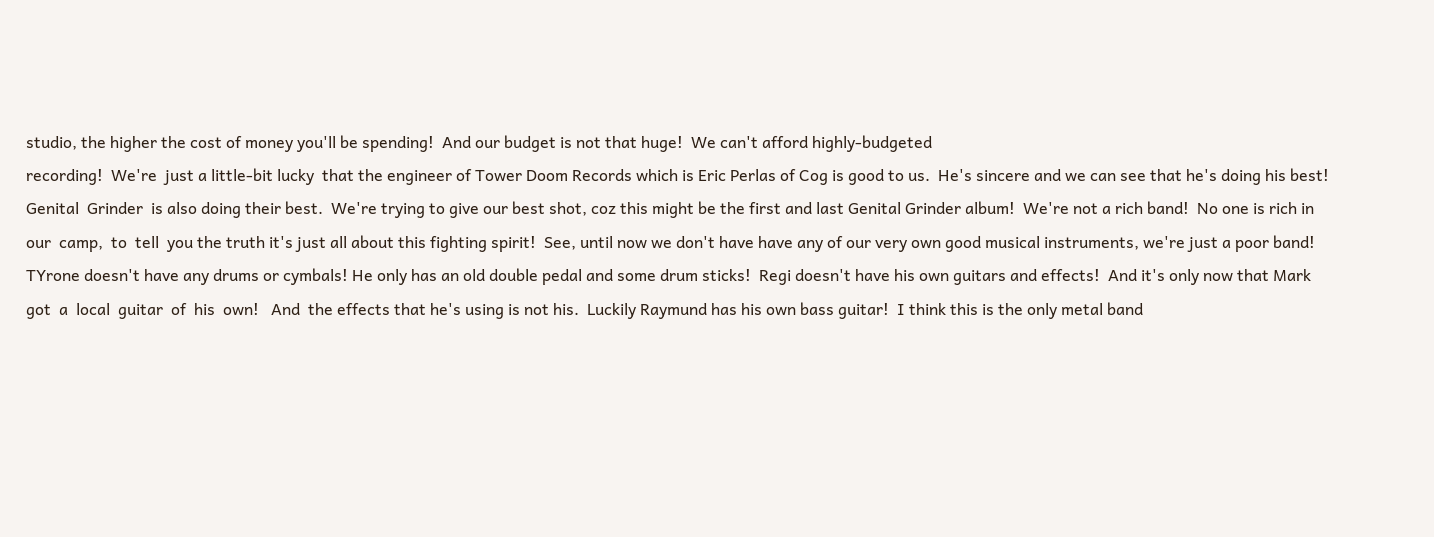studio, the higher the cost of money you'll be spending!  And our budget is not that huge!  We can't afford highly-budgeted
recording!  We're  just a little-bit lucky  that the engineer of Tower Doom Records which is Eric Perlas of Cog is good to us.  He's sincere and we can see that he's doing his best!
Genital  Grinder  is also doing their best.  We're trying to give our best shot, coz this might be the first and last Genital Grinder album!  We're not a rich band!  No one is rich in
our  camp,  to  tell  you the truth it's just all about this fighting spirit!  See, until now we don't have have any of our very own good musical instruments, we're just a poor band!
TYrone doesn't have any drums or cymbals! He only has an old double pedal and some drum sticks!  Regi doesn't have his own guitars and effects!  And it's only now that Mark
got  a  local  guitar  of  his  own!   And  the effects that he's using is not his.  Luckily Raymund has his own bass guitar!  I think this is the only metal band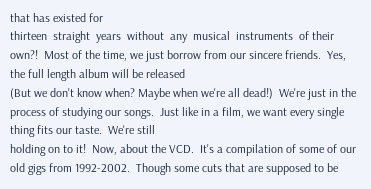that has existed for
thirteen  straight  years  without  any  musical  instruments  of their own?!  Most of the time, we just borrow from our sincere friends.  Yes, the full length album will be released
(But we don't know when? Maybe when we're all dead!)  We're just in the process of studying our songs.  Just like in a film, we want every single thing fits our taste.  We're still
holding on to it!  Now, about the VCD.  It's a compilation of some of our old gigs from 1992-2002.  Though some cuts that are supposed to be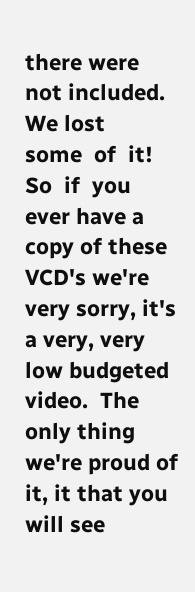there were not included. We lost
some  of  it!   So  if  you  ever have a copy of these VCD's we're very sorry, it's a very, very low budgeted video.  The only thing we're proud of it, it that you will see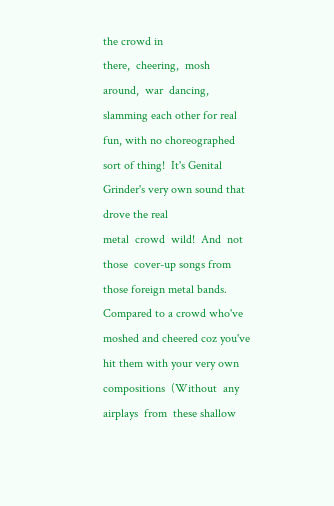the crowd in
there,  cheering,  mosh  around,  war  dancing, slamming each other for real fun, with no choreographed sort of thing!  It's Genital Grinder's very own sound that drove the real
metal  crowd  wild!  And  not  those  cover-up songs from those foreign metal bands.  Compared to a crowd who've moshed and cheered coz you've hit them with your very own
compositions  (Without  any  airplays  from  these shallow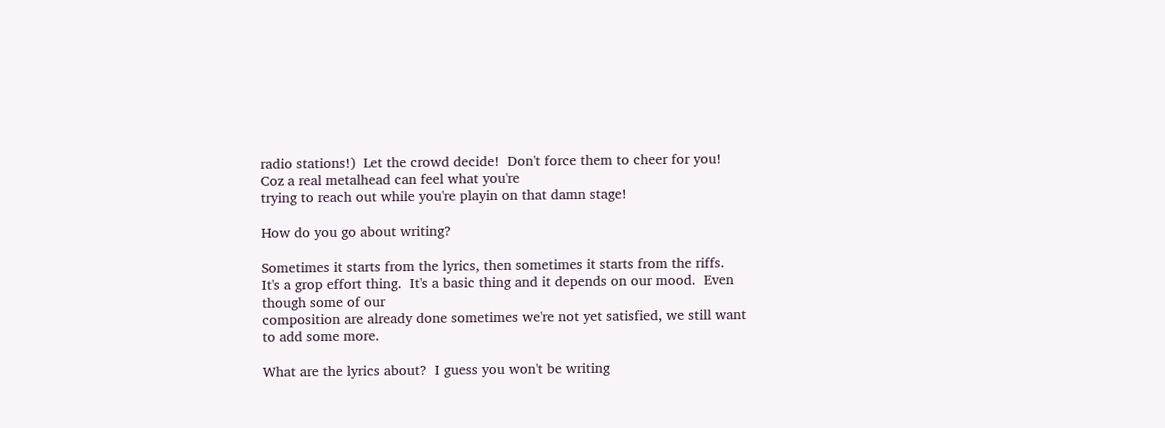radio stations!)  Let the crowd decide!  Don't force them to cheer for you!  Coz a real metalhead can feel what you're
trying to reach out while you're playin on that damn stage!

How do you go about writing?

Sometimes it starts from the lyrics, then sometimes it starts from the riffs.  It's a grop effort thing.  It's a basic thing and it depends on our mood.  Even though some of our
composition are already done sometimes we're not yet satisfied, we still want to add some more.

What are the lyrics about?  I guess you won't be writing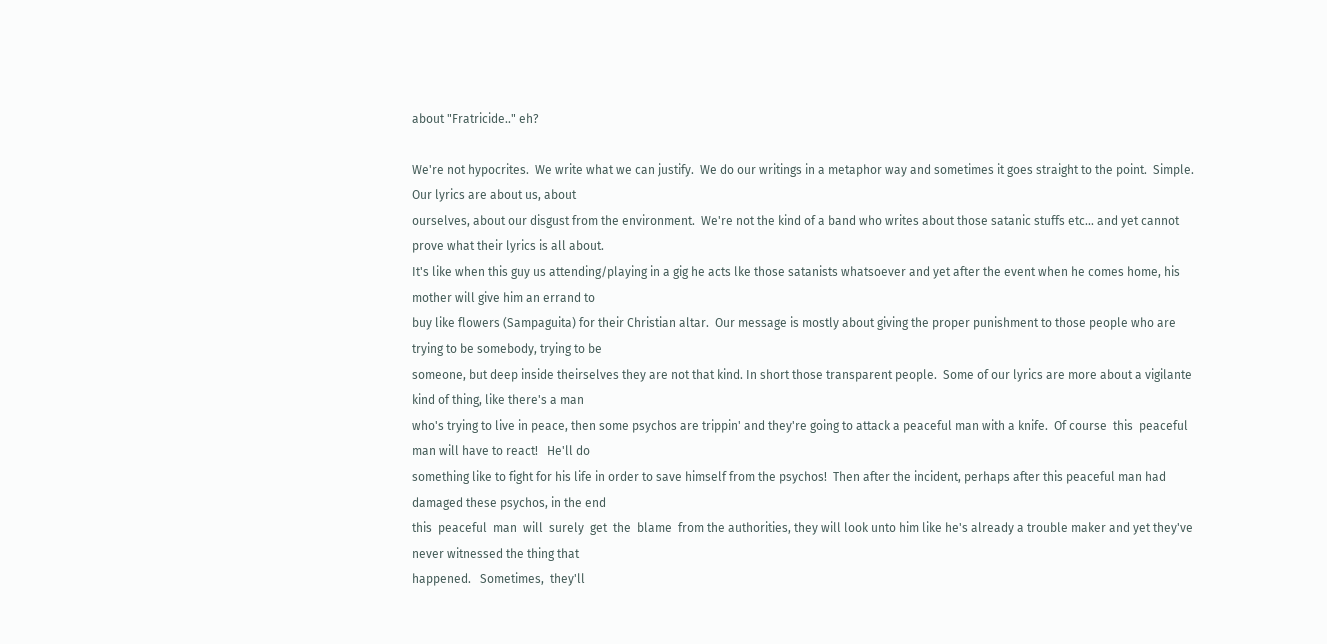about "Fratricide.." eh?

We're not hypocrites.  We write what we can justify.  We do our writings in a metaphor way and sometimes it goes straight to the point.  Simple.  Our lyrics are about us, about
ourselves, about our disgust from the environment.  We're not the kind of a band who writes about those satanic stuffs etc... and yet cannot prove what their lyrics is all about.
It's like when this guy us attending/playing in a gig he acts lke those satanists whatsoever and yet after the event when he comes home, his mother will give him an errand to
buy like flowers (Sampaguita) for their Christian altar.  Our message is mostly about giving the proper punishment to those people who are trying to be somebody, trying to be
someone, but deep inside theirselves they are not that kind. In short those transparent people.  Some of our lyrics are more about a vigilante kind of thing, like there's a man
who's trying to live in peace, then some psychos are trippin' and they're going to attack a peaceful man with a knife.  Of course  this  peaceful man will have to react!   He'll do
something like to fight for his life in order to save himself from the psychos!  Then after the incident, perhaps after this peaceful man had damaged these psychos, in the end
this  peaceful  man  will  surely  get  the  blame  from the authorities, they will look unto him like he's already a trouble maker and yet they've never witnessed the thing that
happened.   Sometimes,  they'll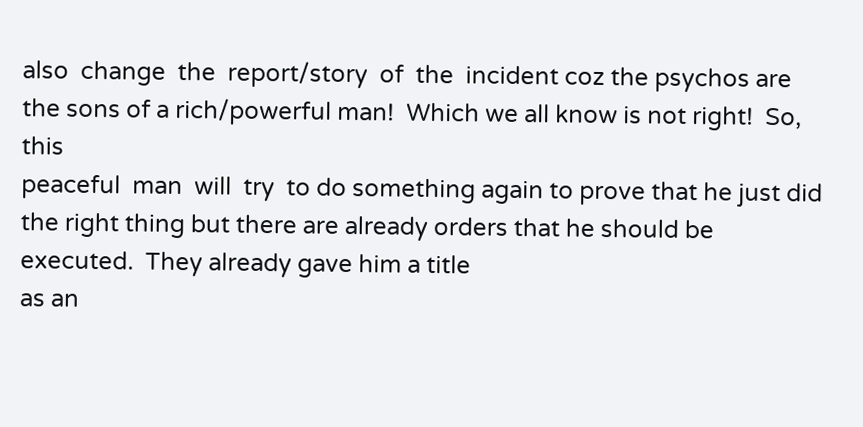also  change  the  report/story  of  the  incident coz the psychos are the sons of a rich/powerful man!  Which we all know is not right!  So, this
peaceful  man  will  try  to do something again to prove that he just did the right thing but there are already orders that he should be executed.  They already gave him a title
as an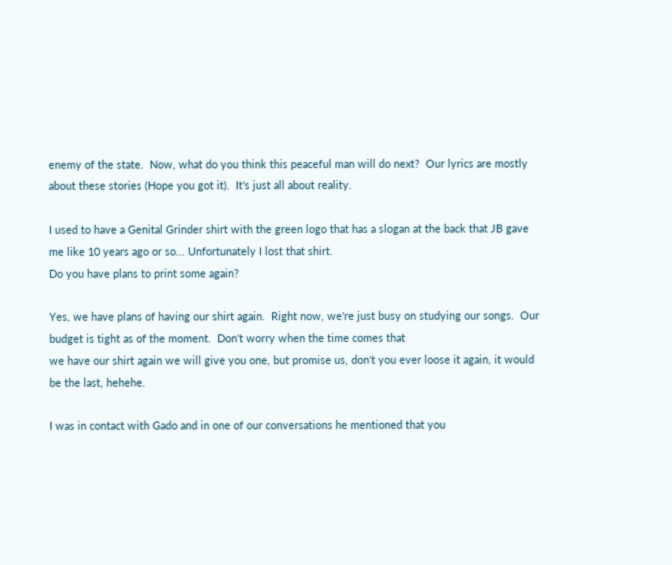enemy of the state.  Now, what do you think this peaceful man will do next?  Our lyrics are mostly about these stories (Hope you got it).  It's just all about reality.

I used to have a Genital Grinder shirt with the green logo that has a slogan at the back that JB gave me like 10 years ago or so... Unfortunately I lost that shirt.
Do you have plans to print some again?

Yes, we have plans of having our shirt again.  Right now, we're just busy on studying our songs.  Our budget is tight as of the moment.  Don't worry when the time comes that
we have our shirt again we will give you one, but promise us, don't you ever loose it again, it would be the last, hehehe.

I was in contact with Gado and in one of our conversations he mentioned that you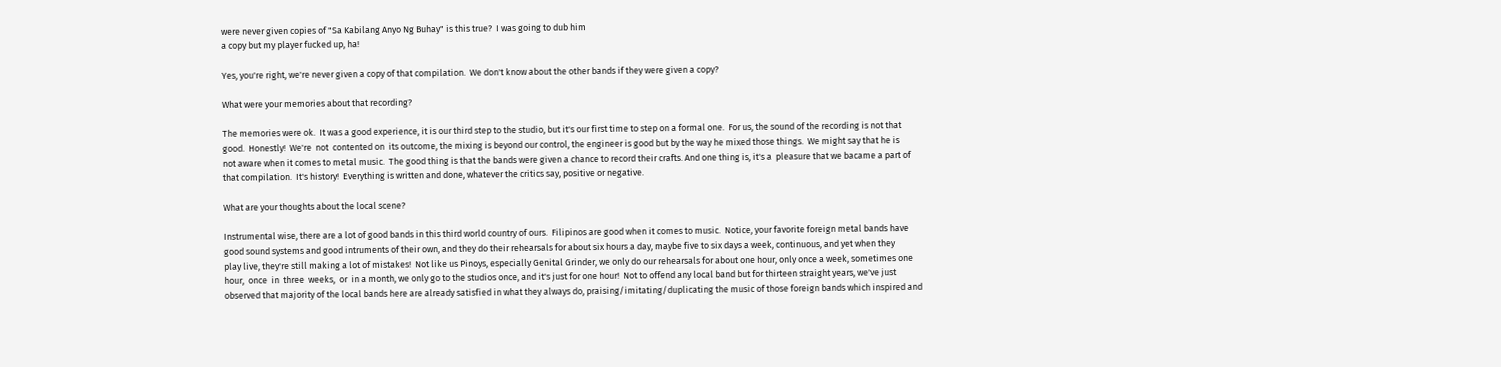were never given copies of "Sa Kabilang Anyo Ng Buhay" is this true?  I was going to dub him
a copy but my player fucked up, ha!

Yes, you're right, we're never given a copy of that compilation.  We don't know about the other bands if they were given a copy?

What were your memories about that recording?

The memories were ok.  It was a good experience, it is our third step to the studio, but it's our first time to step on a formal one.  For us, the sound of the recording is not that
good.  Honestly!  We're  not  contented on  its outcome, the mixing is beyond our control, the engineer is good but by the way he mixed those things.  We might say that he is
not aware when it comes to metal music.  The good thing is that the bands were given a chance to record their crafts. And one thing is, it's a  pleasure that we bacame a part of
that compilation.  It's history!  Everything is written and done, whatever the critics say, positive or negative.

What are your thoughts about the local scene?

Instrumental wise, there are a lot of good bands in this third world country of ours.  Filipinos are good when it comes to music.  Notice, your favorite foreign metal bands have
good sound systems and good intruments of their own, and they do their rehearsals for about six hours a day, maybe five to six days a week, continuous, and yet when they
play live, they're still making a lot of mistakes!  Not like us Pinoys, especially Genital Grinder, we only do our rehearsals for about one hour, only once a week, sometimes one
hour,  once  in  three  weeks,  or  in a month, we only go to the studios once, and it's just for one hour!  Not to offend any local band but for thirteen straight years, we've just
observed that majority of the local bands here are already satisfied in what they always do, praising/imitating/duplicating the music of those foreign bands which inspired and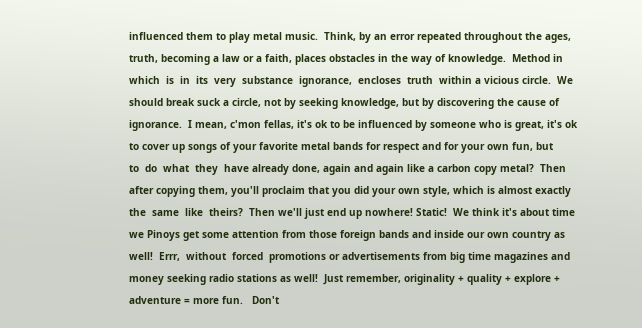influenced them to play metal music.  Think, by an error repeated throughout the ages, truth, becoming a law or a faith, places obstacles in the way of knowledge.  Method in
which  is  in  its  very  substance  ignorance,  encloses  truth  within a vicious circle.  We should break suck a circle, not by seeking knowledge, but by discovering the cause of
ignorance.  I mean, c'mon fellas, it's ok to be influenced by someone who is great, it's ok to cover up songs of your favorite metal bands for respect and for your own fun, but
to  do  what  they  have already done, again and again like a carbon copy metal?  Then after copying them, you'll proclaim that you did your own style, which is almost exactly
the  same  like  theirs?  Then we'll just end up nowhere! Static!  We think it's about time we Pinoys get some attention from those foreign bands and inside our own country as
well!  Errr,  without  forced  promotions or advertisements from big time magazines and money seeking radio stations as well!  Just remember, originality + quality + explore +
adventure = more fun.   Don't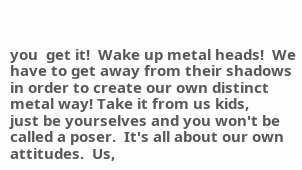you  get it!  Wake up metal heads!  We have to get away from their shadows in order to create our own distinct metal way! Take it from us kids,
just be yourselves and you won't be called a poser.  It's all about our own attitudes.  Us,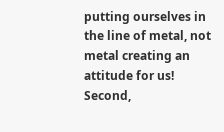putting ourselves in the line of metal, not metal creating an attitude for us!  Second,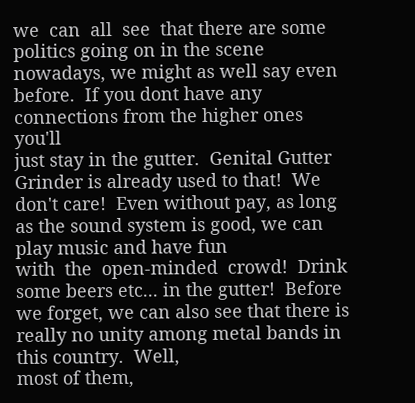we  can  all  see  that there are some politics going on in the scene nowadays, we might as well say even before.  If you dont have any connections from the higher ones you'll
just stay in the gutter.  Genital Gutter Grinder is already used to that!  We don't care!  Even without pay, as long as the sound system is good, we can play music and have fun
with  the  open-minded  crowd!  Drink  some beers etc... in the gutter!  Before we forget, we can also see that there is really no unity among metal bands in this country.  Well,
most of them,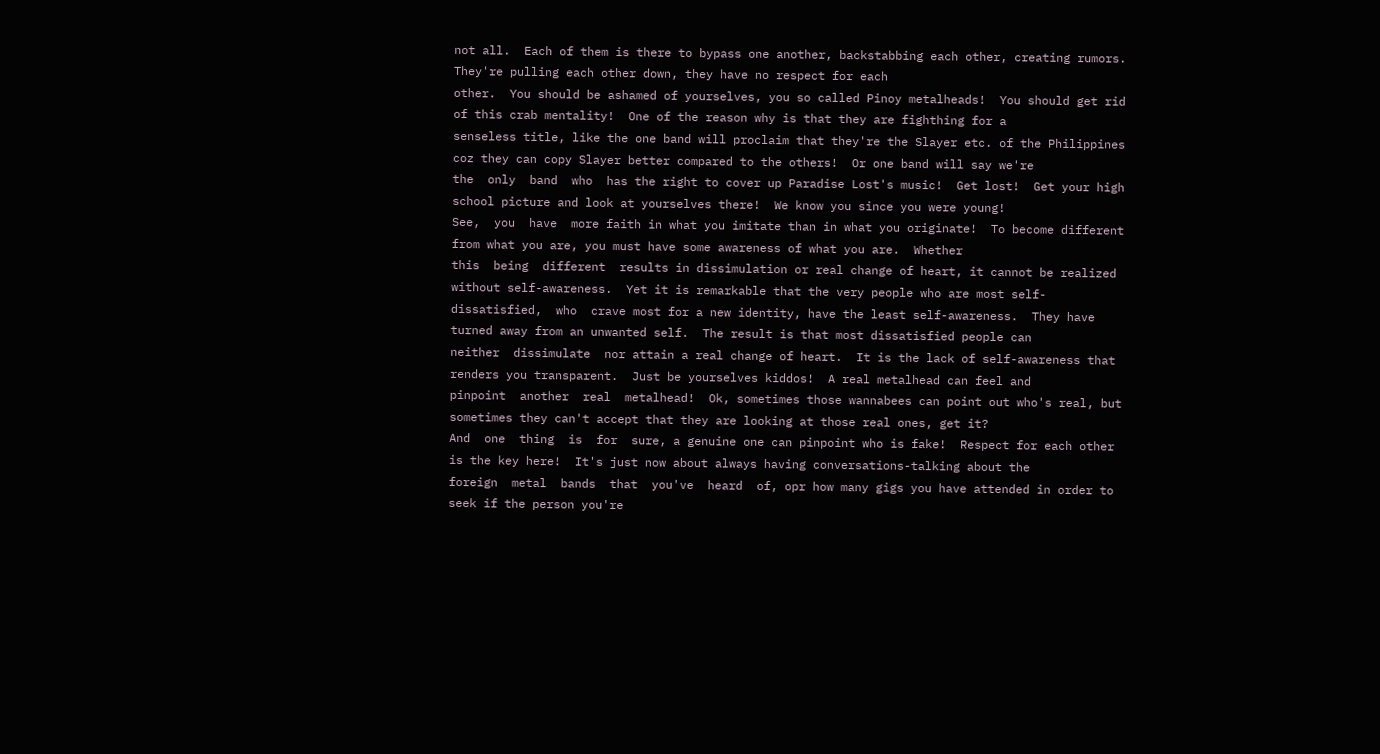not all.  Each of them is there to bypass one another, backstabbing each other, creating rumors.  They're pulling each other down, they have no respect for each
other.  You should be ashamed of yourselves, you so called Pinoy metalheads!  You should get rid of this crab mentality!  One of the reason why is that they are fighthing for a
senseless title, like the one band will proclaim that they're the Slayer etc. of the Philippines coz they can copy Slayer better compared to the others!  Or one band will say we're
the  only  band  who  has the right to cover up Paradise Lost's music!  Get lost!  Get your high school picture and look at yourselves there!  We know you since you were young!
See,  you  have  more faith in what you imitate than in what you originate!  To become different from what you are, you must have some awareness of what you are.  Whether
this  being  different  results in dissimulation or real change of heart, it cannot be realized without self-awareness.  Yet it is remarkable that the very people who are most self-
dissatisfied,  who  crave most for a new identity, have the least self-awareness.  They have turned away from an unwanted self.  The result is that most dissatisfied people can
neither  dissimulate  nor attain a real change of heart.  It is the lack of self-awareness that renders you transparent.  Just be yourselves kiddos!  A real metalhead can feel and
pinpoint  another  real  metalhead!  Ok, sometimes those wannabees can point out who's real, but sometimes they can't accept that they are looking at those real ones, get it?
And  one  thing  is  for  sure, a genuine one can pinpoint who is fake!  Respect for each other is the key here!  It's just now about always having conversations-talking about the
foreign  metal  bands  that  you've  heard  of, opr how many gigs you have attended in order to seek if the person you're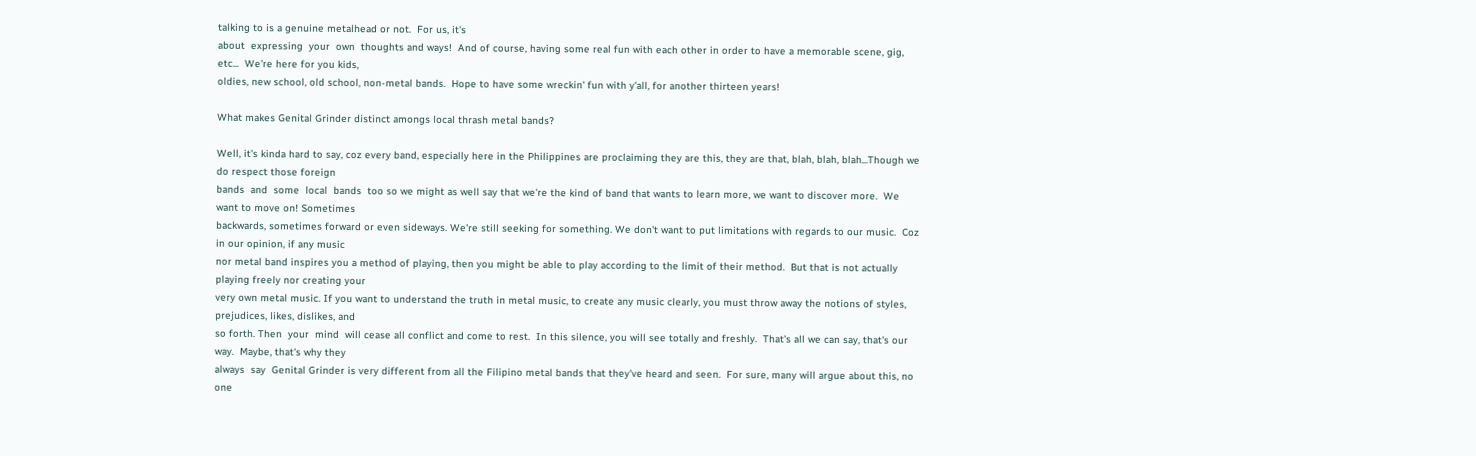talking to is a genuine metalhead or not.  For us, it's
about  expressing  your  own  thoughts and ways!  And of course, having some real fun with each other in order to have a memorable scene, gig, etc...  We're here for you kids,
oldies, new school, old school, non-metal bands.  Hope to have some wreckin' fun with y'all, for another thirteen years!

What makes Genital Grinder distinct amongs local thrash metal bands?

Well, it's kinda hard to say, coz every band, especially here in the Philippines are proclaiming they are this, they are that, blah, blah, blah...Though we do respect those foreign
bands  and  some  local  bands  too so we might as well say that we're the kind of band that wants to learn more, we want to discover more.  We want to move on! Sometimes
backwards, sometimes forward or even sideways. We're still seeking for something. We don't want to put limitations with regards to our music.  Coz in our opinion, if any music
nor metal band inspires you a method of playing, then you might be able to play according to the limit of their method.  But that is not actually playing freely nor creating your
very own metal music. If you want to understand the truth in metal music, to create any music clearly, you must throw away the notions of styles, prejudices, likes, dislikes, and
so forth. Then  your  mind  will cease all conflict and come to rest.  In this silence, you will see totally and freshly.  That's all we can say, that's our way.  Maybe, that's why they
always  say  Genital Grinder is very different from all the Filipino metal bands that they've heard and seen.  For sure, many will argue about this, no one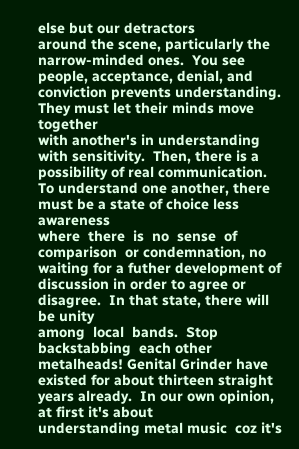else but our detractors
around the scene, particularly the narrow-minded ones.  You see people, acceptance, denial, and conviction prevents understanding.  They must let their minds move together
with another's in understanding with sensitivity.  Then, there is a possibility of real communication.  To understand one another, there must be a state of choice less awareness
where  there  is  no  sense  of  comparison  or condemnation, no waiting for a futher development of discussion in order to agree or disagree.  In that state, there will be unity
among  local  bands.  Stop  backstabbing  each other metalheads! Genital Grinder have existed for about thirteen straight years already.  In our own opinion, at first it's about
understanding metal music  coz it's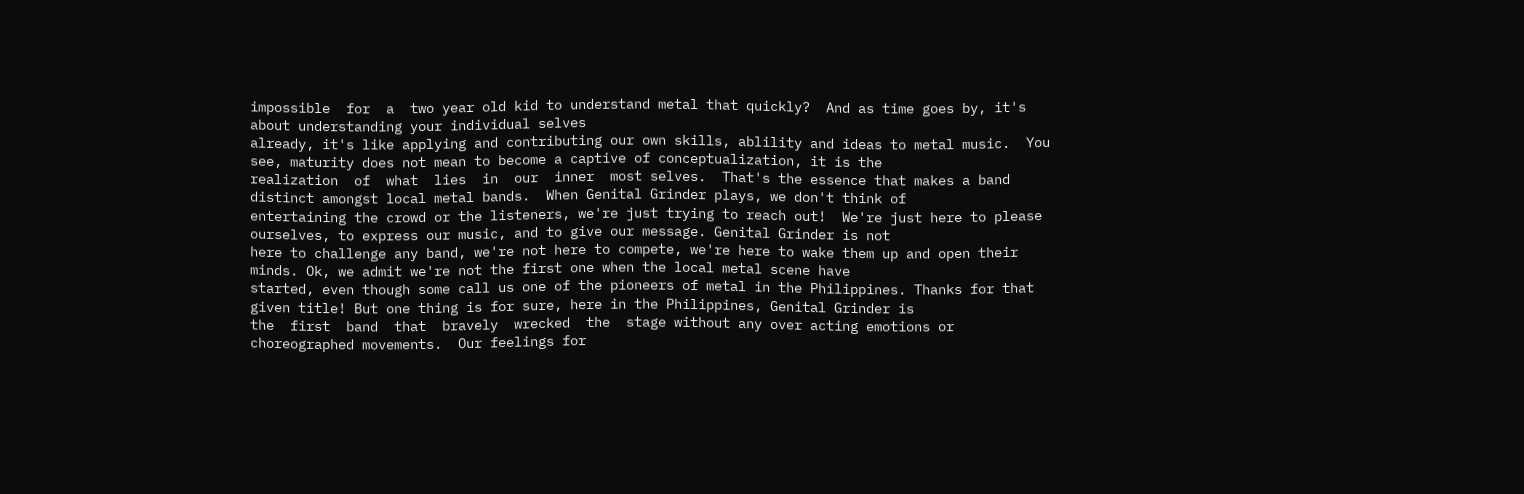impossible  for  a  two year old kid to understand metal that quickly?  And as time goes by, it's about understanding your individual selves
already, it's like applying and contributing our own skills, ablility and ideas to metal music.  You see, maturity does not mean to become a captive of conceptualization, it is the
realization  of  what  lies  in  our  inner  most selves.  That's the essence that makes a band distinct amongst local metal bands.  When Genital Grinder plays, we don't think of
entertaining the crowd or the listeners, we're just trying to reach out!  We're just here to please ourselves, to express our music, and to give our message. Genital Grinder is not
here to challenge any band, we're not here to compete, we're here to wake them up and open their minds. Ok, we admit we're not the first one when the local metal scene have
started, even though some call us one of the pioneers of metal in the Philippines. Thanks for that given title! But one thing is for sure, here in the Philippines, Genital Grinder is
the  first  band  that  bravely  wrecked  the  stage without any over acting emotions or choreographed movements.  Our feelings for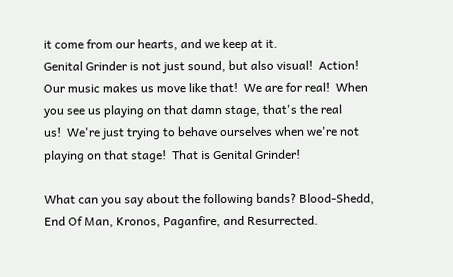it come from our hearts, and we keep at it.
Genital Grinder is not just sound, but also visual!  Action!  Our music makes us move like that!  We are for real!  When you see us playing on that damn stage, that's the real
us!  We're just trying to behave ourselves when we're not playing on that stage!  That is Genital Grinder!

What can you say about the following bands? Blood-Shedd, End Of Man, Kronos, Paganfire, and Resurrected.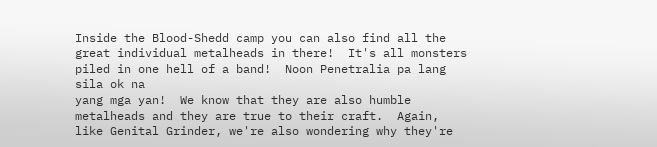Inside the Blood-Shedd camp you can also find all the great individual metalheads in there!  It's all monsters piled in one hell of a band!  Noon Penetralia pa lang sila ok na
yang mga yan!  We know that they are also humble metalheads and they are true to their craft.  Again, like Genital Grinder, we're also wondering why they're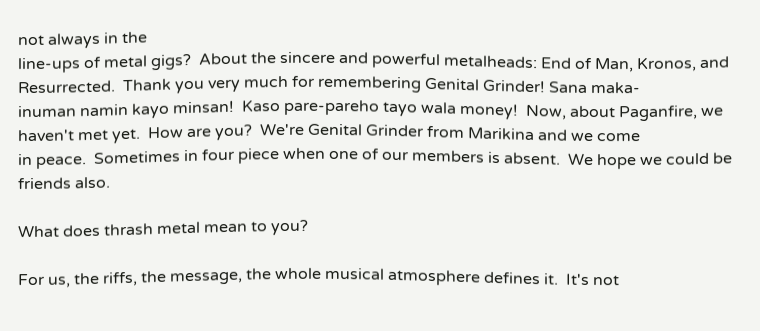not always in the
line-ups of metal gigs?  About the sincere and powerful metalheads: End of Man, Kronos, and Resurrected.  Thank you very much for remembering Genital Grinder! Sana maka-
inuman namin kayo minsan!  Kaso pare-pareho tayo wala money!  Now, about Paganfire, we haven't met yet.  How are you?  We're Genital Grinder from Marikina and we come
in peace.  Sometimes in four piece when one of our members is absent.  We hope we could be friends also.

What does thrash metal mean to you?

For us, the riffs, the message, the whole musical atmosphere defines it.  It's not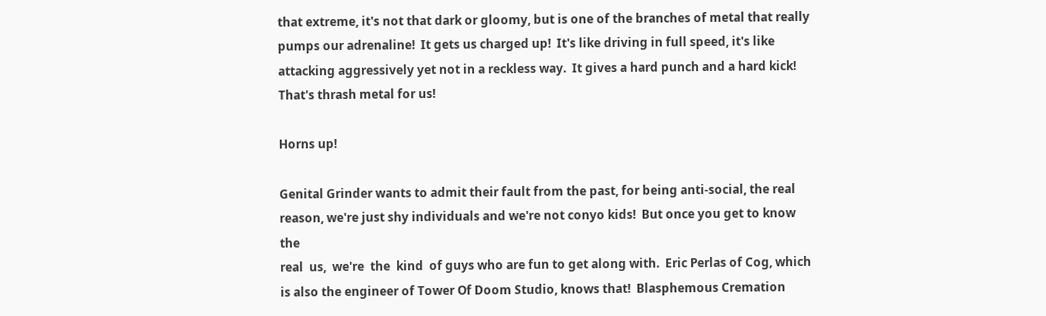that extreme, it's not that dark or gloomy, but is one of the branches of metal that really
pumps our adrenaline!  It gets us charged up!  It's like driving in full speed, it's like attacking aggressively yet not in a reckless way.  It gives a hard punch and a hard kick!
That's thrash metal for us!

Horns up!

Genital Grinder wants to admit their fault from the past, for being anti-social, the real reason, we're just shy individuals and we're not conyo kids!  But once you get to know the
real  us,  we're  the  kind  of guys who are fun to get along with.  Eric Perlas of Cog, which is also the engineer of Tower Of Doom Studio, knows that!  Blasphemous Cremation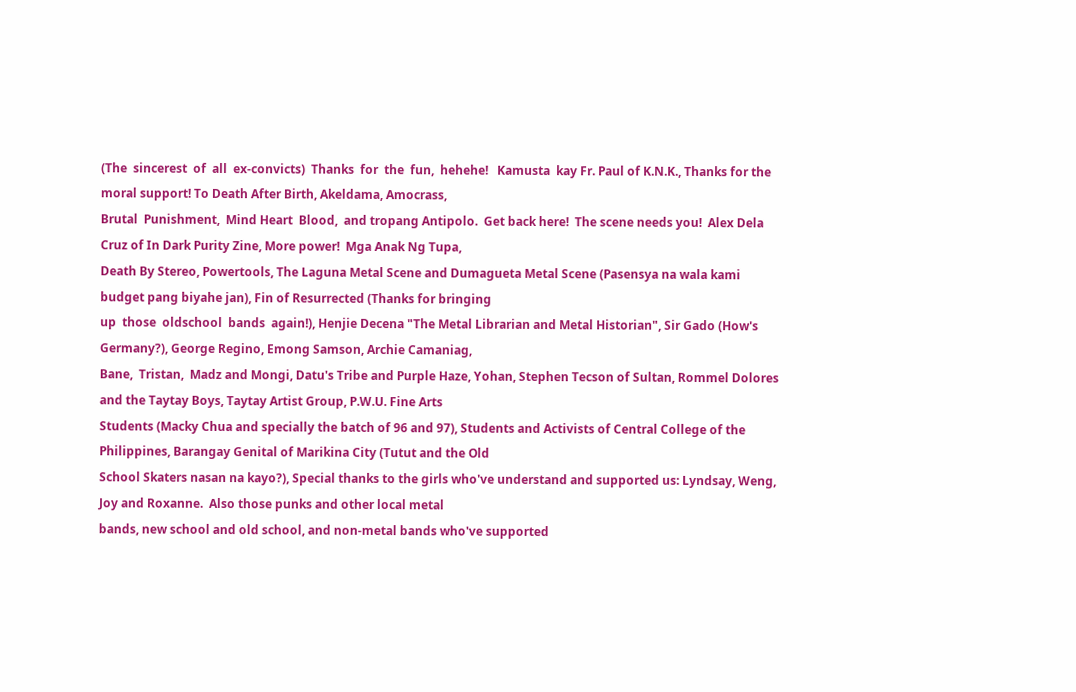(The  sincerest  of  all  ex-convicts)  Thanks  for  the  fun,  hehehe!   Kamusta  kay Fr. Paul of K.N.K., Thanks for the moral support! To Death After Birth, Akeldama, Amocrass,
Brutal  Punishment,  Mind Heart  Blood,  and tropang Antipolo.  Get back here!  The scene needs you!  Alex Dela Cruz of In Dark Purity Zine, More power!  Mga Anak Ng Tupa,
Death By Stereo, Powertools, The Laguna Metal Scene and Dumagueta Metal Scene (Pasensya na wala kami budget pang biyahe jan), Fin of Resurrected (Thanks for bringing
up  those  oldschool  bands  again!), Henjie Decena "The Metal Librarian and Metal Historian", Sir Gado (How's Germany?), George Regino, Emong Samson, Archie Camaniag,
Bane,  Tristan,  Madz and Mongi, Datu's Tribe and Purple Haze, Yohan, Stephen Tecson of Sultan, Rommel Dolores and the Taytay Boys, Taytay Artist Group, P.W.U. Fine Arts
Students (Macky Chua and specially the batch of 96 and 97), Students and Activists of Central College of the Philippines, Barangay Genital of Marikina City (Tutut and the Old
School Skaters nasan na kayo?), Special thanks to the girls who've understand and supported us: Lyndsay, Weng, Joy and Roxanne.  Also those punks and other local metal
bands, new school and old school, and non-metal bands who've supported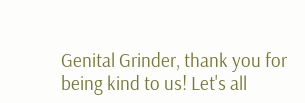Genital Grinder, thank you for being kind to us! Let's all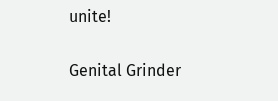unite!

Genital Grinder